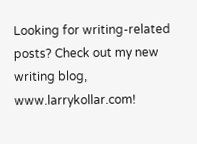Looking for writing-related posts? Check out my new writing blog, www.larrykollar.com!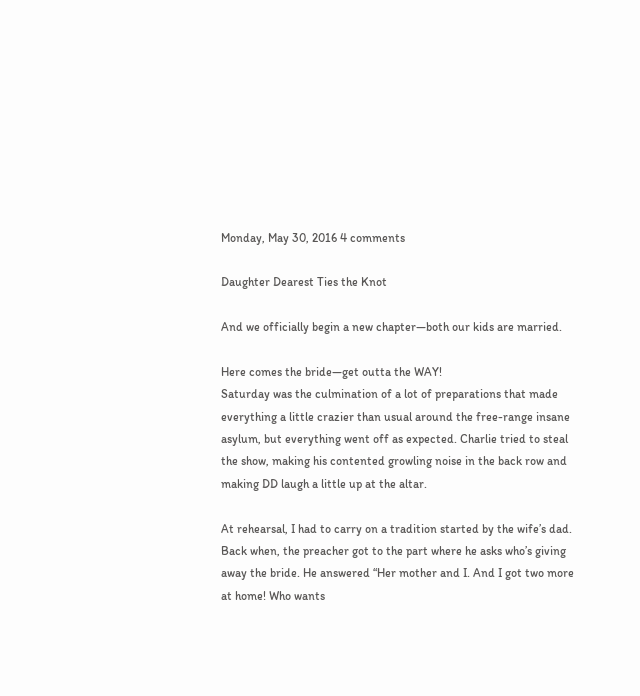Monday, May 30, 2016 4 comments

Daughter Dearest Ties the Knot

And we officially begin a new chapter—both our kids are married.

Here comes the bride—get outta the WAY!
Saturday was the culmination of a lot of preparations that made everything a little crazier than usual around the free-range insane asylum, but everything went off as expected. Charlie tried to steal the show, making his contented growling noise in the back row and making DD laugh a little up at the altar.

At rehearsal, I had to carry on a tradition started by the wife’s dad. Back when, the preacher got to the part where he asks who’s giving away the bride. He answered “Her mother and I. And I got two more at home! Who wants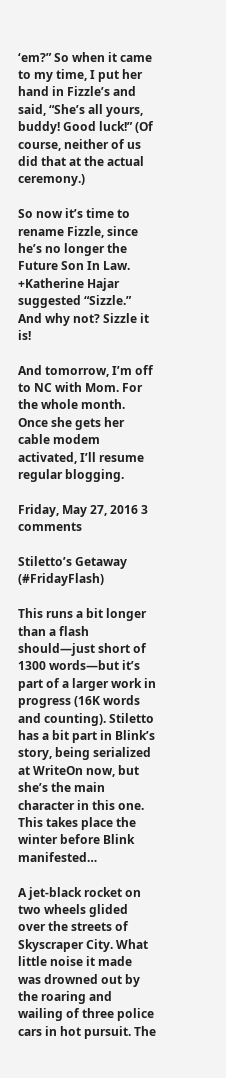‘em?” So when it came to my time, I put her hand in Fizzle’s and said, “She’s all yours, buddy! Good luck!” (Of course, neither of us did that at the actual ceremony.)

So now it’s time to rename Fizzle, since he’s no longer the Future Son In Law. +Katherine Hajar suggested “Sizzle.” And why not? Sizzle it is!

And tomorrow, I’m off to NC with Mom. For the whole month. Once she gets her cable modem activated, I’ll resume regular blogging.

Friday, May 27, 2016 3 comments

Stiletto’s Getaway (#FridayFlash)

This runs a bit longer than a flash should—just short of 1300 words—but it’s part of a larger work in progress (16K words and counting). Stiletto has a bit part in Blink’s story, being serialized at WriteOn now, but she’s the main character in this one. This takes place the winter before Blink manifested…

A jet-black rocket on two wheels glided over the streets of Skyscraper City. What little noise it made was drowned out by the roaring and wailing of three police cars in hot pursuit. The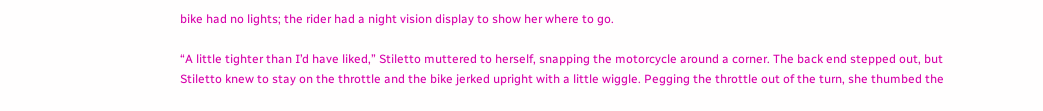bike had no lights; the rider had a night vision display to show her where to go.

“A little tighter than I’d have liked,” Stiletto muttered to herself, snapping the motorcycle around a corner. The back end stepped out, but Stiletto knew to stay on the throttle and the bike jerked upright with a little wiggle. Pegging the throttle out of the turn, she thumbed the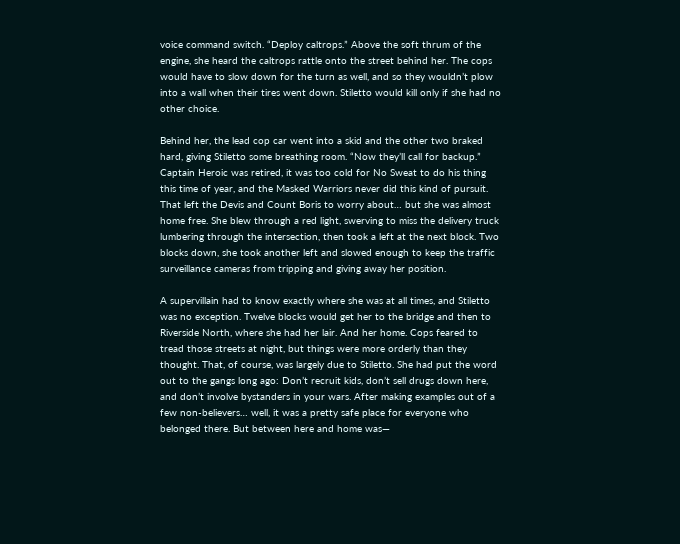voice command switch. “Deploy caltrops.” Above the soft thrum of the engine, she heard the caltrops rattle onto the street behind her. The cops would have to slow down for the turn as well, and so they wouldn’t plow into a wall when their tires went down. Stiletto would kill only if she had no other choice.

Behind her, the lead cop car went into a skid and the other two braked hard, giving Stiletto some breathing room. “Now they’ll call for backup.” Captain Heroic was retired, it was too cold for No Sweat to do his thing this time of year, and the Masked Warriors never did this kind of pursuit. That left the Devis and Count Boris to worry about… but she was almost home free. She blew through a red light, swerving to miss the delivery truck lumbering through the intersection, then took a left at the next block. Two blocks down, she took another left and slowed enough to keep the traffic surveillance cameras from tripping and giving away her position.

A supervillain had to know exactly where she was at all times, and Stiletto was no exception. Twelve blocks would get her to the bridge and then to Riverside North, where she had her lair. And her home. Cops feared to tread those streets at night, but things were more orderly than they thought. That, of course, was largely due to Stiletto. She had put the word out to the gangs long ago: Don’t recruit kids, don’t sell drugs down here, and don’t involve bystanders in your wars. After making examples out of a few non-believers… well, it was a pretty safe place for everyone who belonged there. But between here and home was—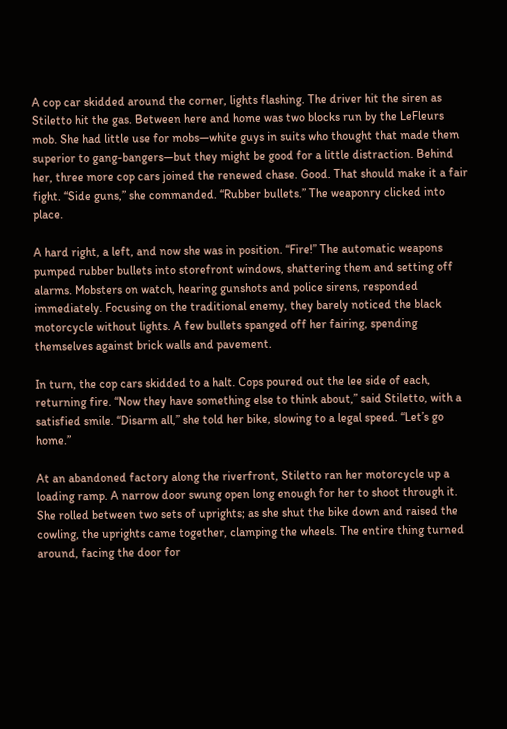A cop car skidded around the corner, lights flashing. The driver hit the siren as Stiletto hit the gas. Between here and home was two blocks run by the LeFleurs mob. She had little use for mobs—white guys in suits who thought that made them superior to gang-bangers—but they might be good for a little distraction. Behind her, three more cop cars joined the renewed chase. Good. That should make it a fair fight. “Side guns,” she commanded. “Rubber bullets.” The weaponry clicked into place.

A hard right, a left, and now she was in position. “Fire!” The automatic weapons pumped rubber bullets into storefront windows, shattering them and setting off alarms. Mobsters on watch, hearing gunshots and police sirens, responded immediately. Focusing on the traditional enemy, they barely noticed the black motorcycle without lights. A few bullets spanged off her fairing, spending themselves against brick walls and pavement.

In turn, the cop cars skidded to a halt. Cops poured out the lee side of each, returning fire. “Now they have something else to think about,” said Stiletto, with a satisfied smile. “Disarm all,” she told her bike, slowing to a legal speed. “Let’s go home.”

At an abandoned factory along the riverfront, Stiletto ran her motorcycle up a loading ramp. A narrow door swung open long enough for her to shoot through it. She rolled between two sets of uprights; as she shut the bike down and raised the cowling, the uprights came together, clamping the wheels. The entire thing turned around, facing the door for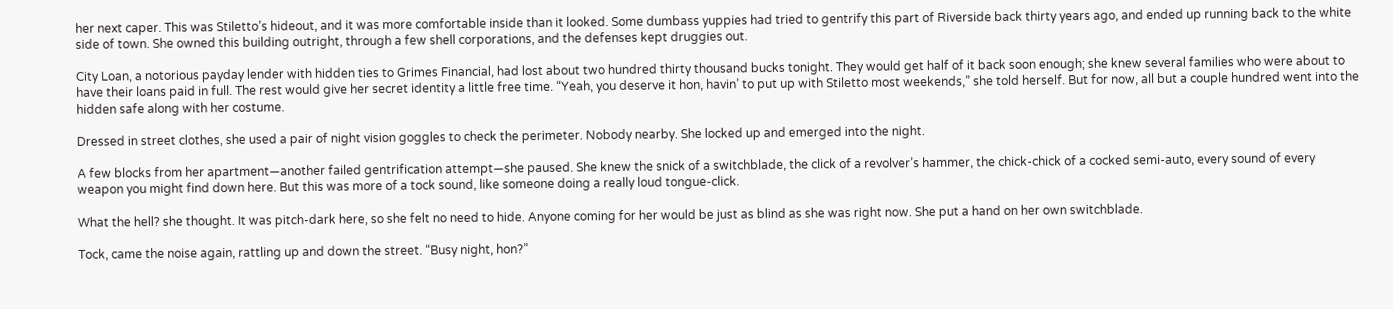her next caper. This was Stiletto’s hideout, and it was more comfortable inside than it looked. Some dumbass yuppies had tried to gentrify this part of Riverside back thirty years ago, and ended up running back to the white side of town. She owned this building outright, through a few shell corporations, and the defenses kept druggies out.

City Loan, a notorious payday lender with hidden ties to Grimes Financial, had lost about two hundred thirty thousand bucks tonight. They would get half of it back soon enough; she knew several families who were about to have their loans paid in full. The rest would give her secret identity a little free time. “Yeah, you deserve it hon, havin’ to put up with Stiletto most weekends,” she told herself. But for now, all but a couple hundred went into the hidden safe along with her costume.

Dressed in street clothes, she used a pair of night vision goggles to check the perimeter. Nobody nearby. She locked up and emerged into the night.

A few blocks from her apartment—another failed gentrification attempt—she paused. She knew the snick of a switchblade, the click of a revolver’s hammer, the chick-chick of a cocked semi-auto, every sound of every weapon you might find down here. But this was more of a tock sound, like someone doing a really loud tongue-click.

What the hell? she thought. It was pitch-dark here, so she felt no need to hide. Anyone coming for her would be just as blind as she was right now. She put a hand on her own switchblade.

Tock, came the noise again, rattling up and down the street. “Busy night, hon?”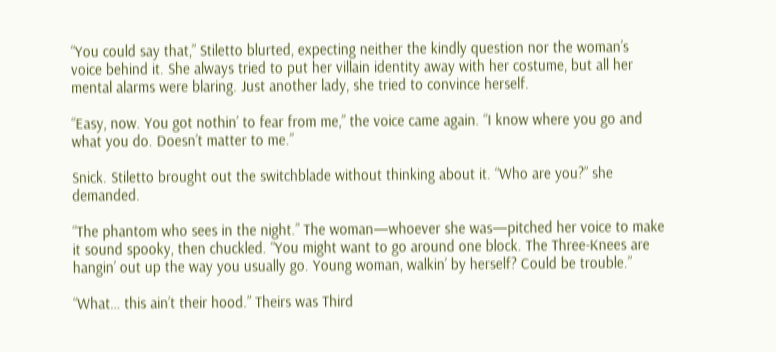“You could say that,” Stiletto blurted, expecting neither the kindly question nor the woman’s voice behind it. She always tried to put her villain identity away with her costume, but all her mental alarms were blaring. Just another lady, she tried to convince herself.

“Easy, now. You got nothin’ to fear from me,” the voice came again. “I know where you go and what you do. Doesn’t matter to me.”

Snick. Stiletto brought out the switchblade without thinking about it. “Who are you?” she demanded.

“The phantom who sees in the night.” The woman—whoever she was—pitched her voice to make it sound spooky, then chuckled. “You might want to go around one block. The Three-Knees are hangin’ out up the way you usually go. Young woman, walkin’ by herself? Could be trouble.”

“What… this ain’t their hood.” Theirs was Third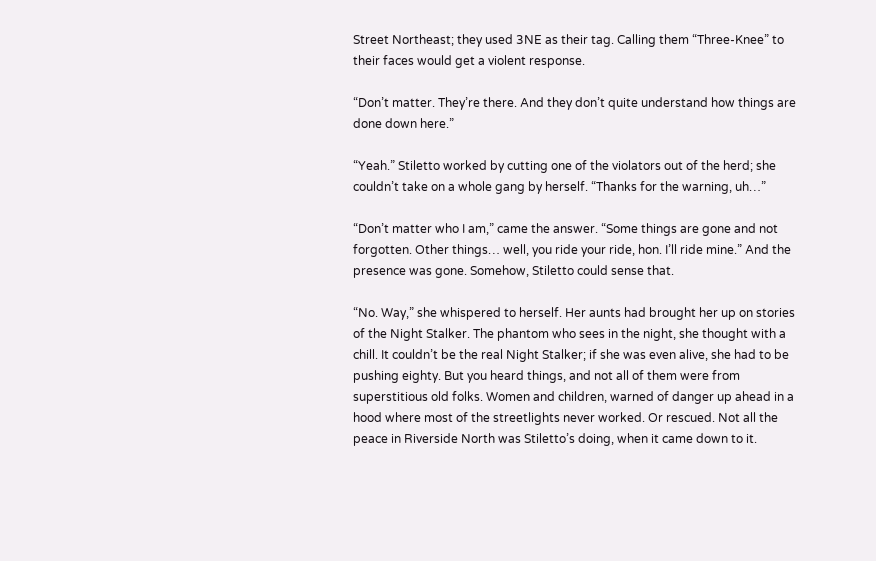Street Northeast; they used 3NE as their tag. Calling them “Three-Knee” to their faces would get a violent response.

“Don’t matter. They’re there. And they don’t quite understand how things are done down here.”

“Yeah.” Stiletto worked by cutting one of the violators out of the herd; she couldn’t take on a whole gang by herself. “Thanks for the warning, uh…”

“Don’t matter who I am,” came the answer. “Some things are gone and not forgotten. Other things… well, you ride your ride, hon. I’ll ride mine.” And the presence was gone. Somehow, Stiletto could sense that.

“No. Way,” she whispered to herself. Her aunts had brought her up on stories of the Night Stalker. The phantom who sees in the night, she thought with a chill. It couldn’t be the real Night Stalker; if she was even alive, she had to be pushing eighty. But you heard things, and not all of them were from superstitious old folks. Women and children, warned of danger up ahead in a hood where most of the streetlights never worked. Or rescued. Not all the peace in Riverside North was Stiletto’s doing, when it came down to it.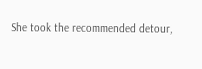She took the recommended detour,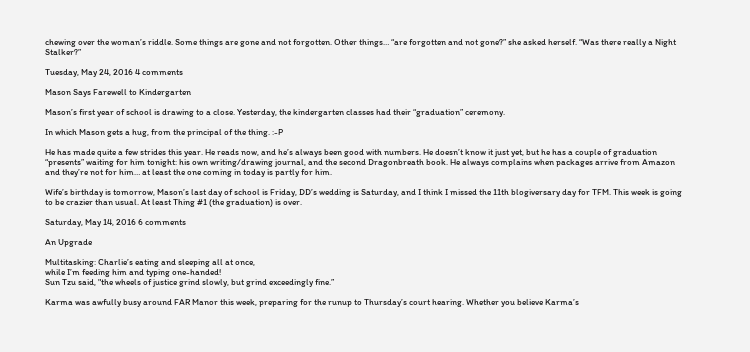chewing over the woman’s riddle. Some things are gone and not forgotten. Other things… “are forgotten and not gone?” she asked herself. “Was there really a Night Stalker?”

Tuesday, May 24, 2016 4 comments

Mason Says Farewell to Kindergarten

Mason’s first year of school is drawing to a close. Yesterday, the kindergarten classes had their “graduation” ceremony.

In which Mason gets a hug, from the principal of the thing. :-P

He has made quite a few strides this year. He reads now, and he’s always been good with numbers. He doesn’t know it just yet, but he has a couple of graduation “presents” waiting for him tonight: his own writing/drawing journal, and the second Dragonbreath book. He always complains when packages arrive from Amazon and they’re not for him… at least the one coming in today is partly for him.

Wife’s birthday is tomorrow, Mason’s last day of school is Friday, DD’s wedding is Saturday, and I think I missed the 11th blogiversary day for TFM. This week is going to be crazier than usual. At least Thing #1 (the graduation) is over.

Saturday, May 14, 2016 6 comments

An Upgrade

Multitasking: Charlie’s eating and sleeping all at once,
while I’m feeding him and typing one-handed!
Sun Tzu said, "the wheels of justice grind slowly, but grind exceedingly fine.”

Karma was awfully busy around FAR Manor this week, preparing for the runup to Thursday’s court hearing. Whether you believe Karma’s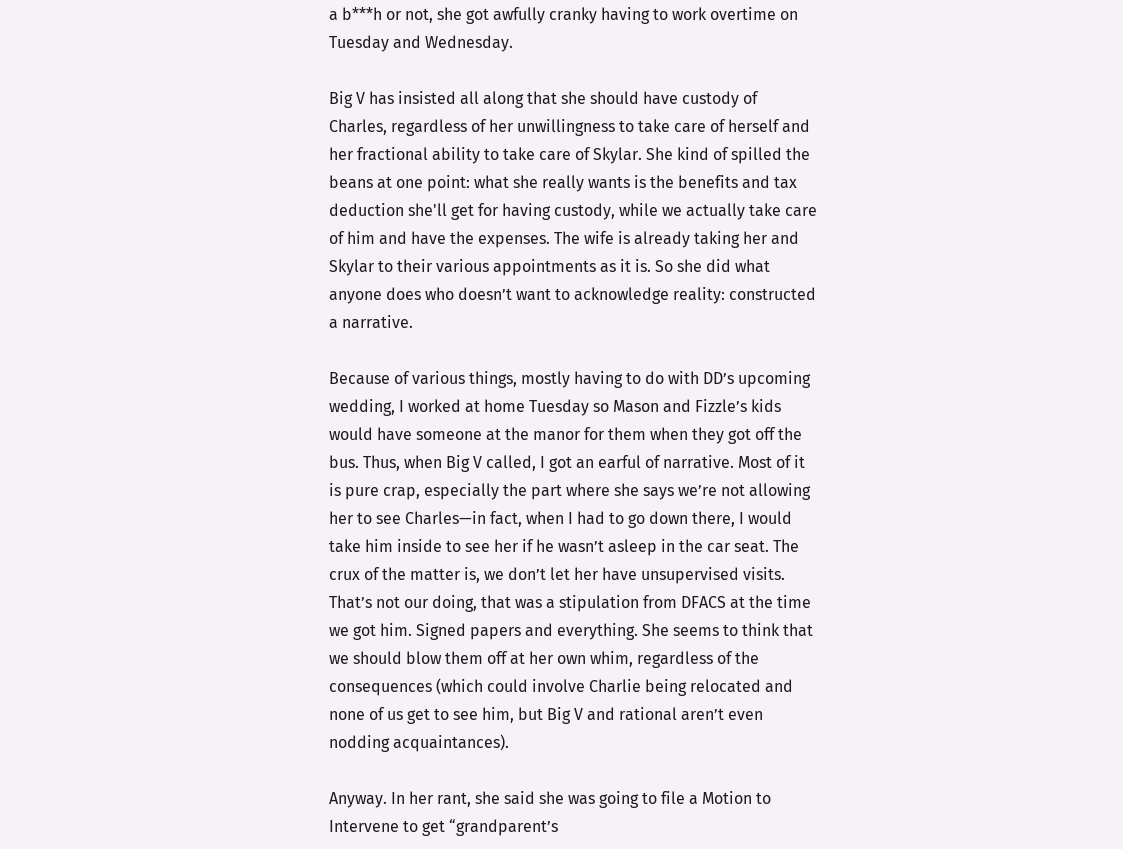a b***h or not, she got awfully cranky having to work overtime on Tuesday and Wednesday.

Big V has insisted all along that she should have custody of Charles, regardless of her unwillingness to take care of herself and her fractional ability to take care of Skylar. She kind of spilled the beans at one point: what she really wants is the benefits and tax deduction she'll get for having custody, while we actually take care of him and have the expenses. The wife is already taking her and Skylar to their various appointments as it is. So she did what anyone does who doesn’t want to acknowledge reality: constructed a narrative.

Because of various things, mostly having to do with DD’s upcoming wedding, I worked at home Tuesday so Mason and Fizzle’s kids would have someone at the manor for them when they got off the bus. Thus, when Big V called, I got an earful of narrative. Most of it is pure crap, especially the part where she says we’re not allowing her to see Charles—in fact, when I had to go down there, I would take him inside to see her if he wasn’t asleep in the car seat. The crux of the matter is, we don’t let her have unsupervised visits. That’s not our doing, that was a stipulation from DFACS at the time we got him. Signed papers and everything. She seems to think that we should blow them off at her own whim, regardless of the consequences (which could involve Charlie being relocated and none of us get to see him, but Big V and rational aren’t even nodding acquaintances).

Anyway. In her rant, she said she was going to file a Motion to Intervene to get “grandparent’s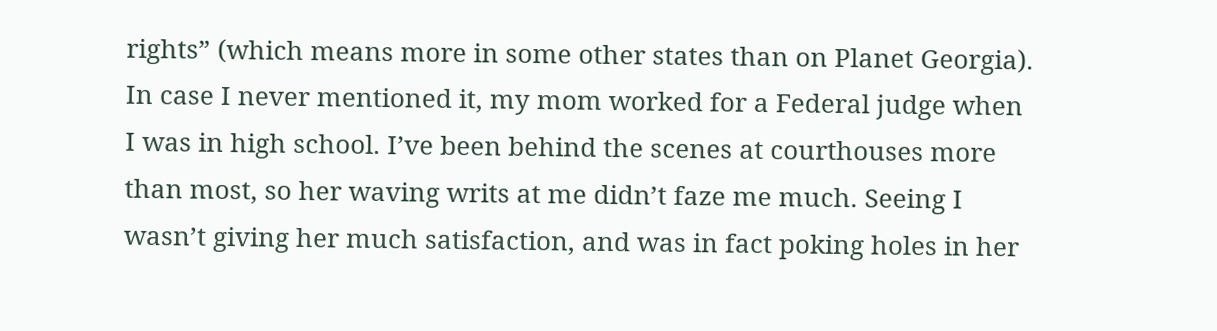rights” (which means more in some other states than on Planet Georgia). In case I never mentioned it, my mom worked for a Federal judge when I was in high school. I’ve been behind the scenes at courthouses more than most, so her waving writs at me didn’t faze me much. Seeing I wasn’t giving her much satisfaction, and was in fact poking holes in her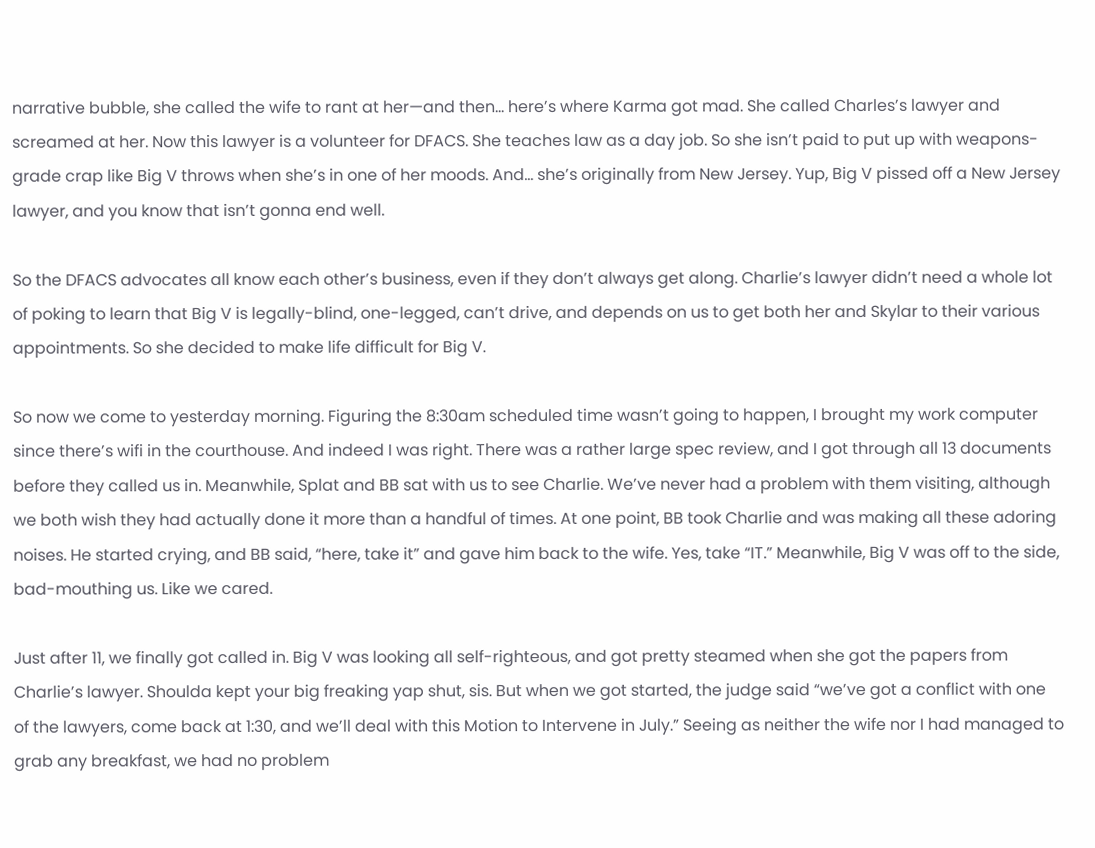narrative bubble, she called the wife to rant at her—and then… here’s where Karma got mad. She called Charles’s lawyer and screamed at her. Now this lawyer is a volunteer for DFACS. She teaches law as a day job. So she isn’t paid to put up with weapons-grade crap like Big V throws when she’s in one of her moods. And… she’s originally from New Jersey. Yup, Big V pissed off a New Jersey lawyer, and you know that isn’t gonna end well.

So the DFACS advocates all know each other’s business, even if they don’t always get along. Charlie’s lawyer didn’t need a whole lot of poking to learn that Big V is legally-blind, one-legged, can’t drive, and depends on us to get both her and Skylar to their various appointments. So she decided to make life difficult for Big V.

So now we come to yesterday morning. Figuring the 8:30am scheduled time wasn’t going to happen, I brought my work computer since there’s wifi in the courthouse. And indeed I was right. There was a rather large spec review, and I got through all 13 documents before they called us in. Meanwhile, Splat and BB sat with us to see Charlie. We’ve never had a problem with them visiting, although we both wish they had actually done it more than a handful of times. At one point, BB took Charlie and was making all these adoring noises. He started crying, and BB said, “here, take it” and gave him back to the wife. Yes, take “IT.” Meanwhile, Big V was off to the side, bad-mouthing us. Like we cared.

Just after 11, we finally got called in. Big V was looking all self-righteous, and got pretty steamed when she got the papers from Charlie’s lawyer. Shoulda kept your big freaking yap shut, sis. But when we got started, the judge said “we’ve got a conflict with one of the lawyers, come back at 1:30, and we’ll deal with this Motion to Intervene in July.” Seeing as neither the wife nor I had managed to grab any breakfast, we had no problem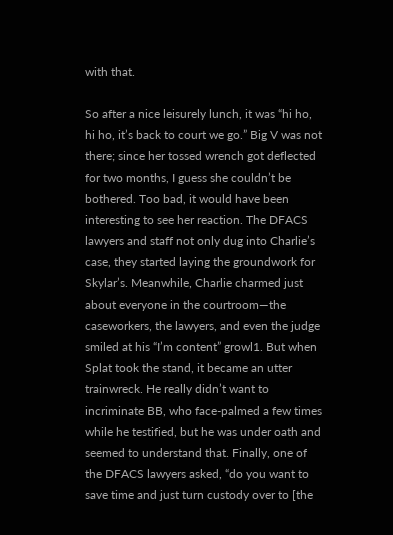with that.

So after a nice leisurely lunch, it was “hi ho, hi ho, it’s back to court we go.” Big V was not there; since her tossed wrench got deflected for two months, I guess she couldn’t be bothered. Too bad, it would have been interesting to see her reaction. The DFACS lawyers and staff not only dug into Charlie’s case, they started laying the groundwork for Skylar’s. Meanwhile, Charlie charmed just about everyone in the courtroom—the caseworkers, the lawyers, and even the judge smiled at his “I’m content” growl1. But when Splat took the stand, it became an utter trainwreck. He really didn’t want to incriminate BB, who face-palmed a few times while he testified, but he was under oath and seemed to understand that. Finally, one of the DFACS lawyers asked, “do you want to save time and just turn custody over to [the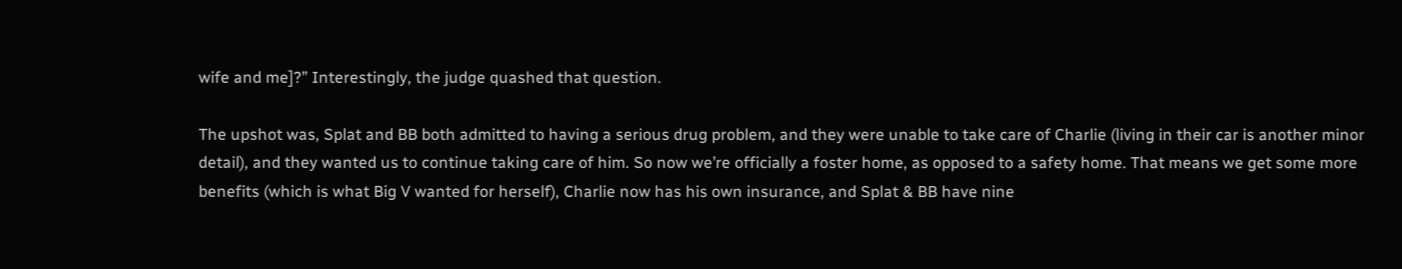wife and me]?” Interestingly, the judge quashed that question.

The upshot was, Splat and BB both admitted to having a serious drug problem, and they were unable to take care of Charlie (living in their car is another minor detail), and they wanted us to continue taking care of him. So now we’re officially a foster home, as opposed to a safety home. That means we get some more benefits (which is what Big V wanted for herself), Charlie now has his own insurance, and Splat & BB have nine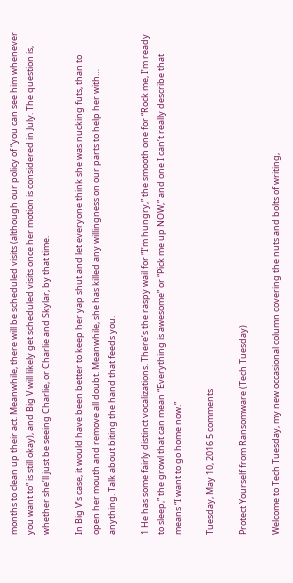months to clean up their act. Meanwhile, there will be scheduled visits (although our policy of “you can see him whenever you want to” is still okay), and Big V will likely get scheduled visits once her motion is considered in July. The question is, whether she’ll just be seeing Charlie, or Charlie and Skylar, by that time.

In Big V’s case, it would have been better to keep her yap shut and let everyone think she was nucking futs, than to open her mouth and remove all doubt. Meanwhile, she has killed any willingness on our parts to help her with… anything. Talk about biting the hand that feeds you.

1 He has some fairly distinct vocalizations. There’s the raspy wail for “I’m hungry,” the smooth one for “Rock me, I’m ready to sleep,” the growl that can mean “Everything is awesome” or “Pick me up NOW,” and one I can’t really describe that means “I want to go home now.”

Tuesday, May 10, 2016 5 comments

Protect Yourself from Ransomware (Tech Tuesday)

Welcome to Tech Tuesday, my new occasional column covering the nuts and bolts of writing,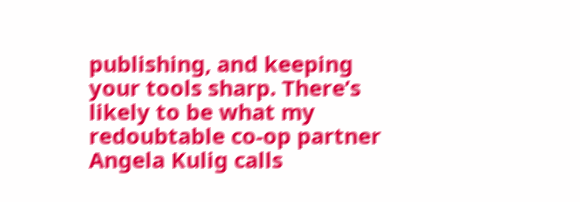publishing, and keeping your tools sharp. There’s likely to be what my redoubtable co-op partner Angela Kulig calls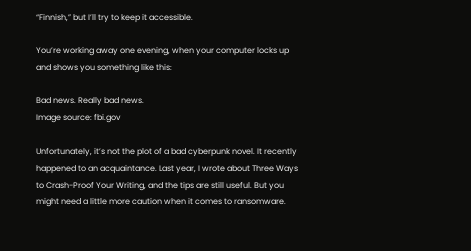“Finnish,” but I’ll try to keep it accessible.

You’re working away one evening, when your computer locks up and shows you something like this:

Bad news. Really bad news.
Image source: fbi.gov

Unfortunately, it’s not the plot of a bad cyberpunk novel. It recently happened to an acquaintance. Last year, I wrote about Three Ways to Crash-Proof Your Writing, and the tips are still useful. But you might need a little more caution when it comes to ransomware.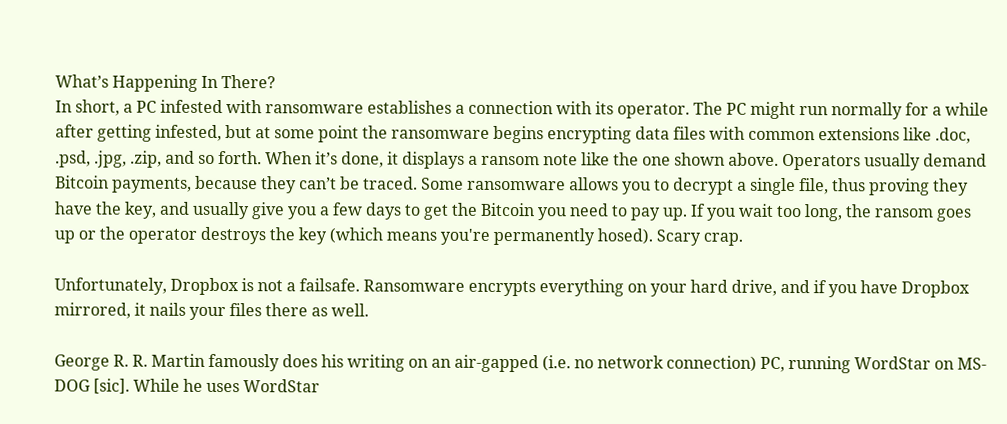What’s Happening In There?
In short, a PC infested with ransomware establishes a connection with its operator. The PC might run normally for a while after getting infested, but at some point the ransomware begins encrypting data files with common extensions like .doc, .psd, .jpg, .zip, and so forth. When it’s done, it displays a ransom note like the one shown above. Operators usually demand Bitcoin payments, because they can’t be traced. Some ransomware allows you to decrypt a single file, thus proving they have the key, and usually give you a few days to get the Bitcoin you need to pay up. If you wait too long, the ransom goes up or the operator destroys the key (which means you're permanently hosed). Scary crap.

Unfortunately, Dropbox is not a failsafe. Ransomware encrypts everything on your hard drive, and if you have Dropbox mirrored, it nails your files there as well.

George R. R. Martin famously does his writing on an air-gapped (i.e. no network connection) PC, running WordStar on MS-DOG [sic]. While he uses WordStar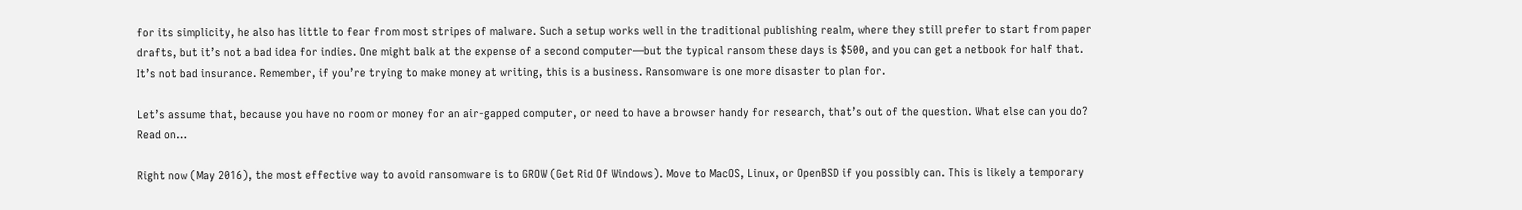for its simplicity, he also has little to fear from most stripes of malware. Such a setup works well in the traditional publishing realm, where they still prefer to start from paper drafts, but it’s not a bad idea for indies. One might balk at the expense of a second computer—but the typical ransom these days is $500, and you can get a netbook for half that. It’s not bad insurance. Remember, if you’re trying to make money at writing, this is a business. Ransomware is one more disaster to plan for.

Let’s assume that, because you have no room or money for an air-gapped computer, or need to have a browser handy for research, that’s out of the question. What else can you do? Read on…

Right now (May 2016), the most effective way to avoid ransomware is to GROW (Get Rid Of Windows). Move to MacOS, Linux, or OpenBSD if you possibly can. This is likely a temporary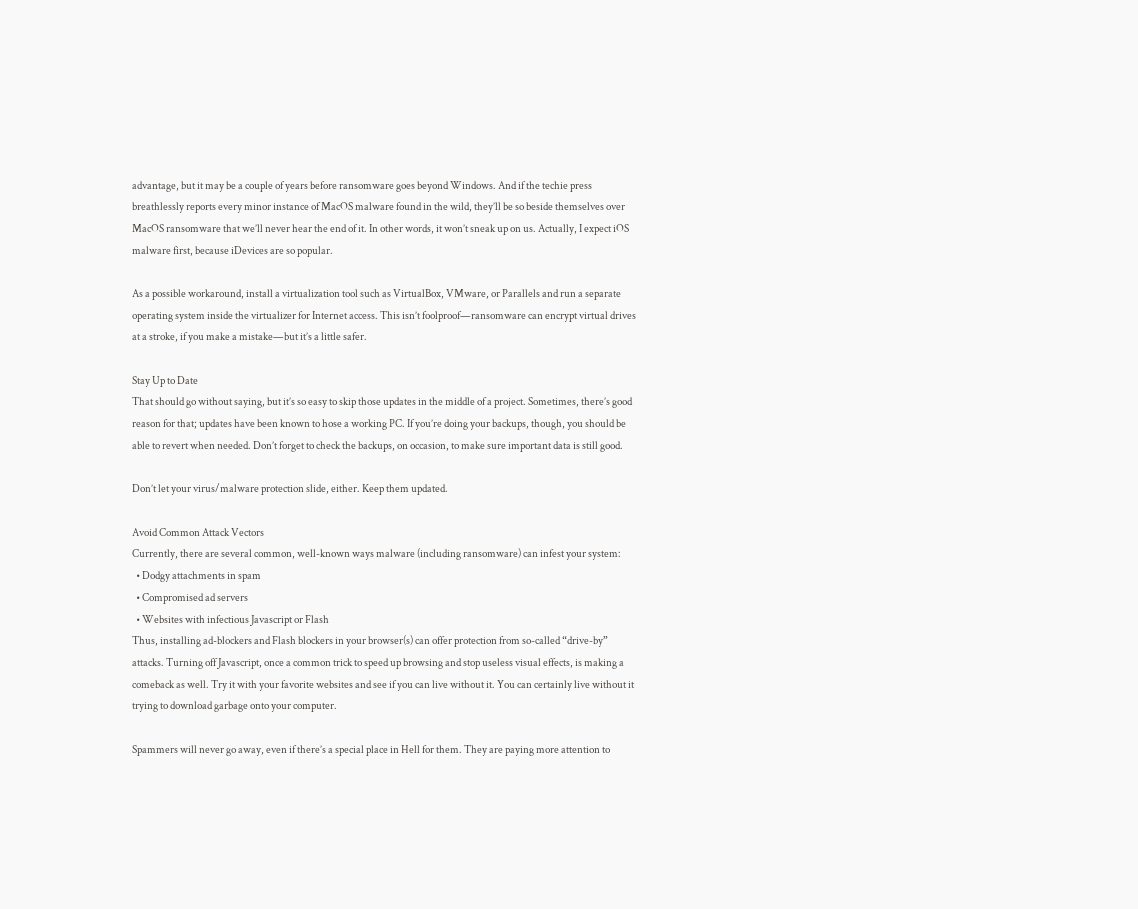advantage, but it may be a couple of years before ransomware goes beyond Windows. And if the techie press breathlessly reports every minor instance of MacOS malware found in the wild, they’ll be so beside themselves over MacOS ransomware that we’ll never hear the end of it. In other words, it won’t sneak up on us. Actually, I expect iOS malware first, because iDevices are so popular.

As a possible workaround, install a virtualization tool such as VirtualBox, VMware, or Parallels and run a separate operating system inside the virtualizer for Internet access. This isn’t foolproof—ransomware can encrypt virtual drives at a stroke, if you make a mistake—but it’s a little safer.

Stay Up to Date
That should go without saying, but it’s so easy to skip those updates in the middle of a project. Sometimes, there’s good reason for that; updates have been known to hose a working PC. If you’re doing your backups, though, you should be able to revert when needed. Don’t forget to check the backups, on occasion, to make sure important data is still good.

Don’t let your virus/malware protection slide, either. Keep them updated.

Avoid Common Attack Vectors
Currently, there are several common, well-known ways malware (including ransomware) can infest your system:
  • Dodgy attachments in spam
  • Compromised ad servers
  • Websites with infectious Javascript or Flash
Thus, installing ad-blockers and Flash blockers in your browser(s) can offer protection from so-called “drive-by” attacks. Turning off Javascript, once a common trick to speed up browsing and stop useless visual effects, is making a comeback as well. Try it with your favorite websites and see if you can live without it. You can certainly live without it trying to download garbage onto your computer.

Spammers will never go away, even if there’s a special place in Hell for them. They are paying more attention to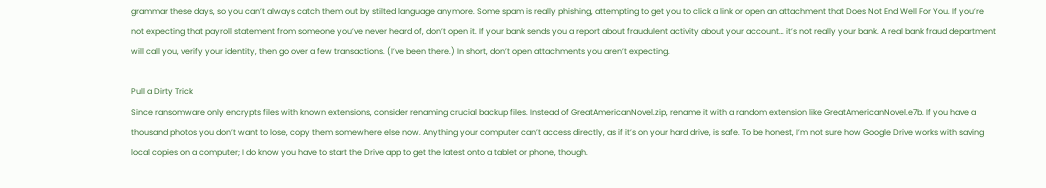grammar these days, so you can’t always catch them out by stilted language anymore. Some spam is really phishing, attempting to get you to click a link or open an attachment that Does Not End Well For You. If you’re not expecting that payroll statement from someone you’ve never heard of, don’t open it. If your bank sends you a report about fraudulent activity about your account… it’s not really your bank. A real bank fraud department will call you, verify your identity, then go over a few transactions. (I’ve been there.) In short, don’t open attachments you aren’t expecting.

Pull a Dirty Trick
Since ransomware only encrypts files with known extensions, consider renaming crucial backup files. Instead of GreatAmericanNovel.zip, rename it with a random extension like GreatAmericanNovel.e7b. If you have a thousand photos you don’t want to lose, copy them somewhere else now. Anything your computer can’t access directly, as if it’s on your hard drive, is safe. To be honest, I’m not sure how Google Drive works with saving local copies on a computer; I do know you have to start the Drive app to get the latest onto a tablet or phone, though.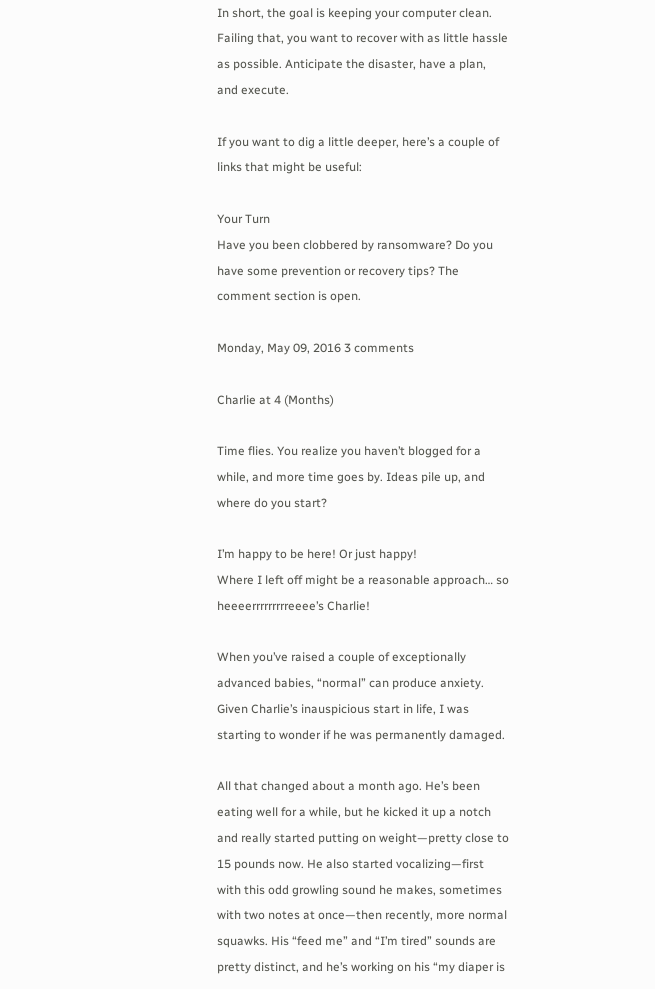In short, the goal is keeping your computer clean. Failing that, you want to recover with as little hassle as possible. Anticipate the disaster, have a plan, and execute.

If you want to dig a little deeper, here’s a couple of links that might be useful:

Your Turn
Have you been clobbered by ransomware? Do you have some prevention or recovery tips? The comment section is open.

Monday, May 09, 2016 3 comments

Charlie at 4 (Months)

Time flies. You realize you haven’t blogged for a while, and more time goes by. Ideas pile up, and where do you start?

I’m happy to be here! Or just happy!
Where I left off might be a reasonable approach… so heeeerrrrrrrrreeee’s Charlie!

When you’ve raised a couple of exceptionally advanced babies, “normal” can produce anxiety. Given Charlie’s inauspicious start in life, I was starting to wonder if he was permanently damaged.

All that changed about a month ago. He’s been eating well for a while, but he kicked it up a notch and really started putting on weight—pretty close to 15 pounds now. He also started vocalizing—first with this odd growling sound he makes, sometimes with two notes at once—then recently, more normal squawks. His “feed me” and “I’m tired” sounds are pretty distinct, and he’s working on his “my diaper is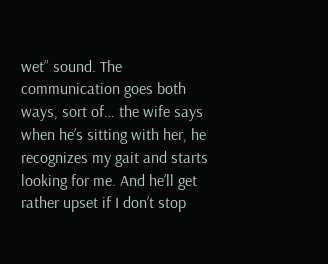wet” sound. The communication goes both ways, sort of… the wife says when he’s sitting with her, he recognizes my gait and starts looking for me. And he’ll get rather upset if I don’t stop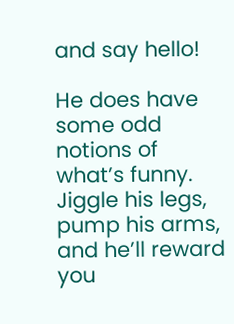and say hello!

He does have some odd notions of what’s funny. Jiggle his legs, pump his arms, and he’ll reward you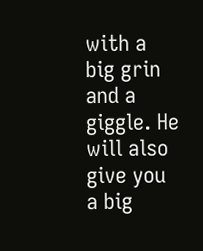with a big grin and a giggle. He will also give you a big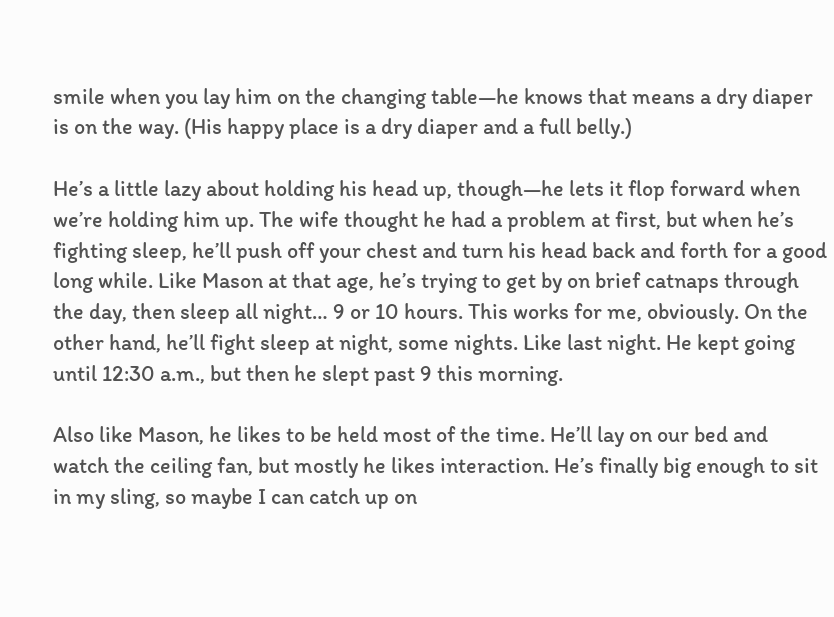smile when you lay him on the changing table—he knows that means a dry diaper is on the way. (His happy place is a dry diaper and a full belly.)

He’s a little lazy about holding his head up, though—he lets it flop forward when we’re holding him up. The wife thought he had a problem at first, but when he’s fighting sleep, he’ll push off your chest and turn his head back and forth for a good long while. Like Mason at that age, he’s trying to get by on brief catnaps through the day, then sleep all night… 9 or 10 hours. This works for me, obviously. On the other hand, he’ll fight sleep at night, some nights. Like last night. He kept going until 12:30 a.m., but then he slept past 9 this morning.

Also like Mason, he likes to be held most of the time. He’ll lay on our bed and watch the ceiling fan, but mostly he likes interaction. He’s finally big enough to sit in my sling, so maybe I can catch up on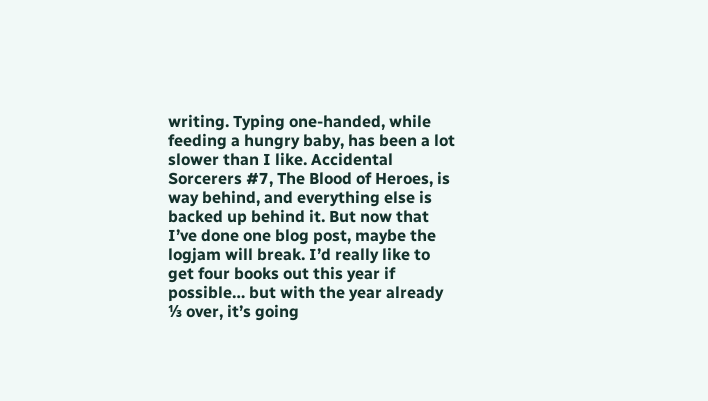writing. Typing one-handed, while feeding a hungry baby, has been a lot slower than I like. Accidental Sorcerers #7, The Blood of Heroes, is way behind, and everything else is backed up behind it. But now that I’ve done one blog post, maybe the logjam will break. I’d really like to get four books out this year if possible… but with the year already ⅓ over, it’s going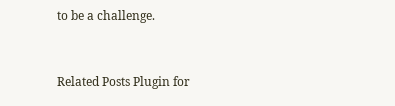to be a challenge.


Related Posts Plugin for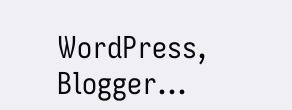WordPress, Blogger...